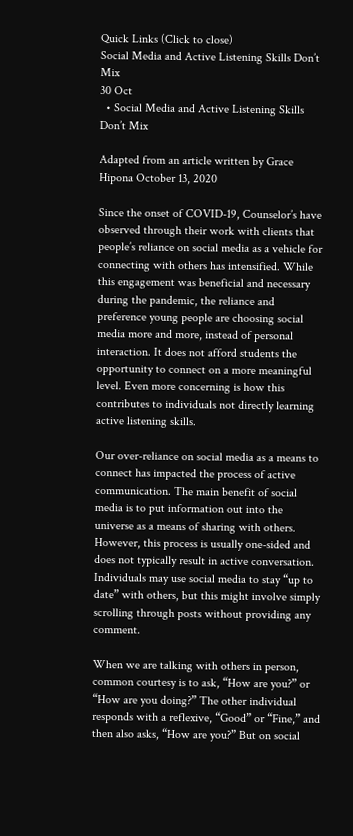Quick Links (Click to close)
Social Media and Active Listening Skills Don’t Mix
30 Oct
  • Social Media and Active Listening Skills Don’t Mix

Adapted from an article written by Grace Hipona October 13, 2020

Since the onset of COVID-19, Counselor’s have observed through their work with clients that people’s reliance on social media as a vehicle for connecting with others has intensified. While this engagement was beneficial and necessary during the pandemic, the reliance and preference young people are choosing social media more and more, instead of personal interaction. It does not afford students the opportunity to connect on a more meaningful level. Even more concerning is how this contributes to individuals not directly learning active listening skills.

Our over-reliance on social media as a means to connect has impacted the process of active communication. The main benefit of social media is to put information out into the universe as a means of sharing with others. However, this process is usually one-sided and does not typically result in active conversation. Individuals may use social media to stay “up to date” with others, but this might involve simply scrolling through posts without providing any comment.

When we are talking with others in person, common courtesy is to ask, “How are you?” or “How are you doing?” The other individual responds with a reflexive, “Good” or “Fine,” and then also asks, “How are you?” But on social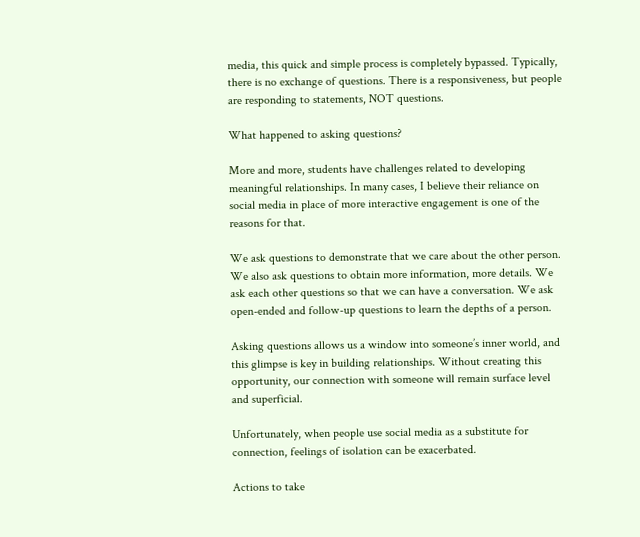media, this quick and simple process is completely bypassed. Typically, there is no exchange of questions. There is a responsiveness, but people are responding to statements, NOT questions.

What happened to asking questions?

More and more, students have challenges related to developing meaningful relationships. In many cases, I believe their reliance on social media in place of more interactive engagement is one of the reasons for that.

We ask questions to demonstrate that we care about the other person. We also ask questions to obtain more information, more details. We ask each other questions so that we can have a conversation. We ask open-ended and follow-up questions to learn the depths of a person.

Asking questions allows us a window into someone’s inner world, and this glimpse is key in building relationships. Without creating this opportunity, our connection with someone will remain surface level and superficial.

Unfortunately, when people use social media as a substitute for connection, feelings of isolation can be exacerbated.

Actions to take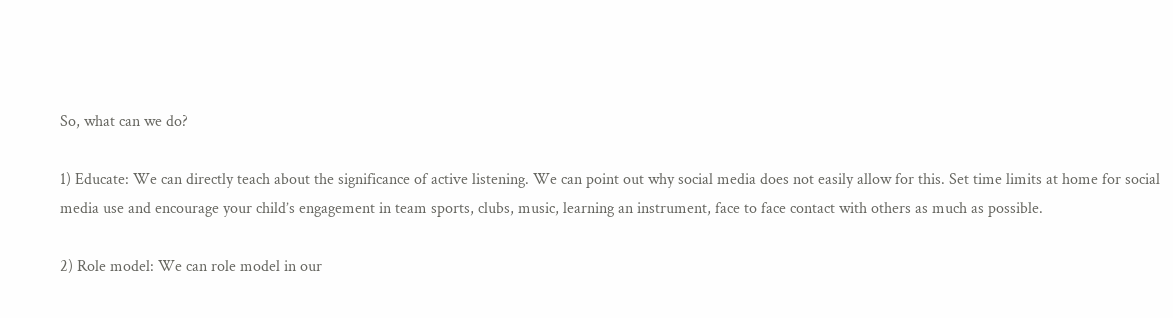So, what can we do?

1) Educate: We can directly teach about the significance of active listening. We can point out why social media does not easily allow for this. Set time limits at home for social media use and encourage your child’s engagement in team sports, clubs, music, learning an instrument, face to face contact with others as much as possible.

2) Role model: We can role model in our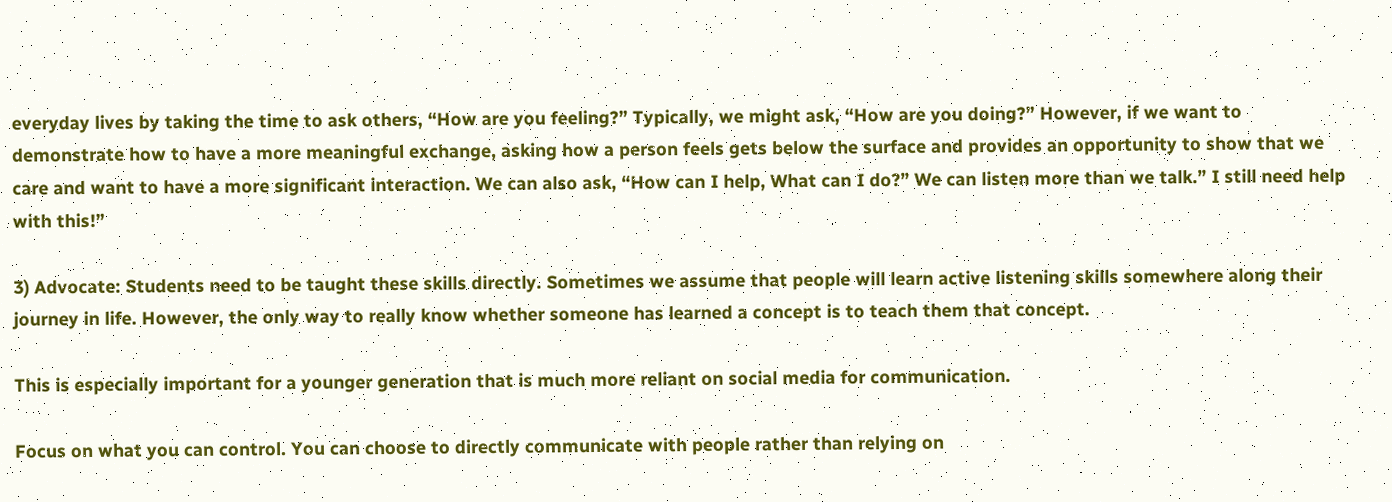everyday lives by taking the time to ask others, “How are you feeling?” Typically, we might ask, “How are you doing?” However, if we want to demonstrate how to have a more meaningful exchange, asking how a person feels gets below the surface and provides an opportunity to show that we care and want to have a more significant interaction. We can also ask, “How can I help, What can I do?” We can listen more than we talk.” I still need help with this!”

3) Advocate: Students need to be taught these skills directly. Sometimes we assume that people will learn active listening skills somewhere along their journey in life. However, the only way to really know whether someone has learned a concept is to teach them that concept.

This is especially important for a younger generation that is much more reliant on social media for communication.

Focus on what you can control. You can choose to directly communicate with people rather than relying on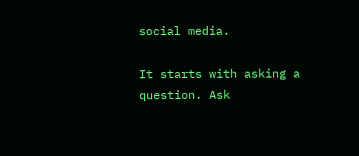social media.

It starts with asking a question. Ask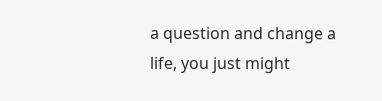a question and change a life, you just might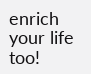enrich your life too!